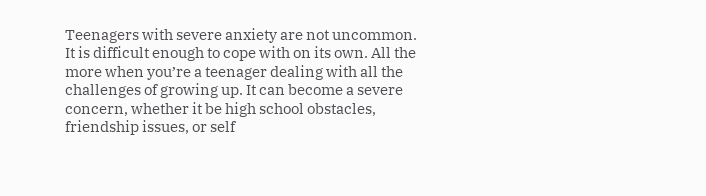Teenagers with severe anxiety are not uncommon. It is difficult enough to cope with on its own. All the more when you’re a teenager dealing with all the challenges of growing up. It can become a severe concern, whether it be high school obstacles, friendship issues, or self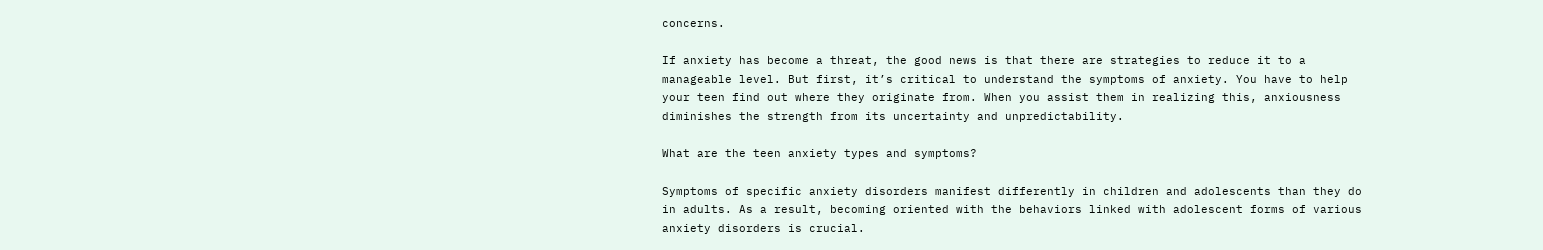concerns.

If anxiety has become a threat, the good news is that there are strategies to reduce it to a manageable level. But first, it’s critical to understand the symptoms of anxiety. You have to help your teen find out where they originate from. When you assist them in realizing this, anxiousness diminishes the strength from its uncertainty and unpredictability.

What are the teen anxiety types and symptoms?

Symptoms of specific anxiety disorders manifest differently in children and adolescents than they do in adults. As a result, becoming oriented with the behaviors linked with adolescent forms of various anxiety disorders is crucial.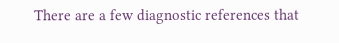There are a few diagnostic references that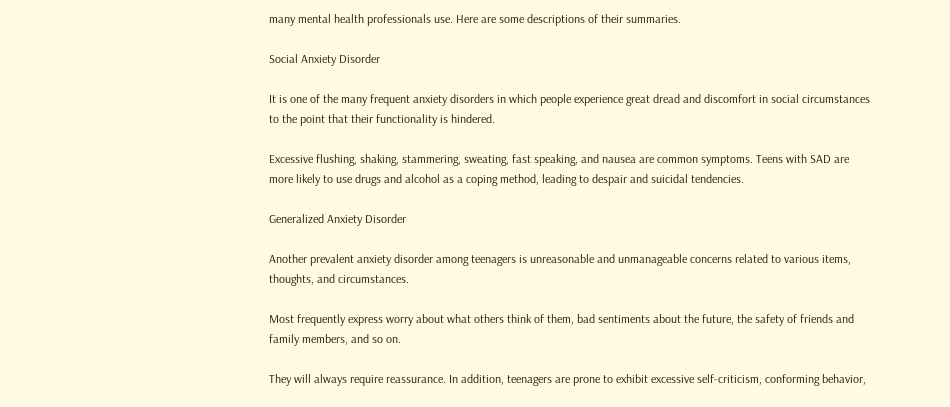many mental health professionals use. Here are some descriptions of their summaries.

Social Anxiety Disorder

It is one of the many frequent anxiety disorders in which people experience great dread and discomfort in social circumstances to the point that their functionality is hindered.

Excessive flushing, shaking, stammering, sweating, fast speaking, and nausea are common symptoms. Teens with SAD are more likely to use drugs and alcohol as a coping method, leading to despair and suicidal tendencies.

Generalized Anxiety Disorder

Another prevalent anxiety disorder among teenagers is unreasonable and unmanageable concerns related to various items, thoughts, and circumstances.

Most frequently express worry about what others think of them, bad sentiments about the future, the safety of friends and family members, and so on.

They will always require reassurance. In addition, teenagers are prone to exhibit excessive self-criticism, conforming behavior,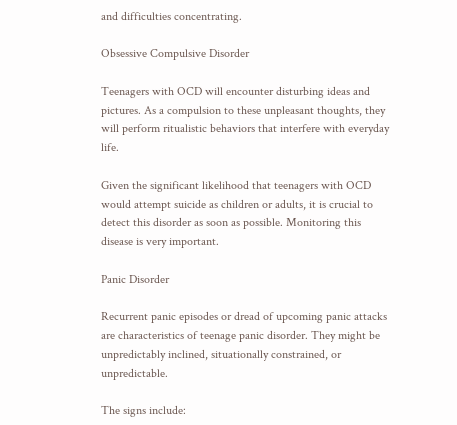and difficulties concentrating.

Obsessive Compulsive Disorder

Teenagers with OCD will encounter disturbing ideas and pictures. As a compulsion to these unpleasant thoughts, they will perform ritualistic behaviors that interfere with everyday life.

Given the significant likelihood that teenagers with OCD would attempt suicide as children or adults, it is crucial to detect this disorder as soon as possible. Monitoring this disease is very important.

Panic Disorder

Recurrent panic episodes or dread of upcoming panic attacks are characteristics of teenage panic disorder. They might be unpredictably inclined, situationally constrained, or unpredictable.

The signs include: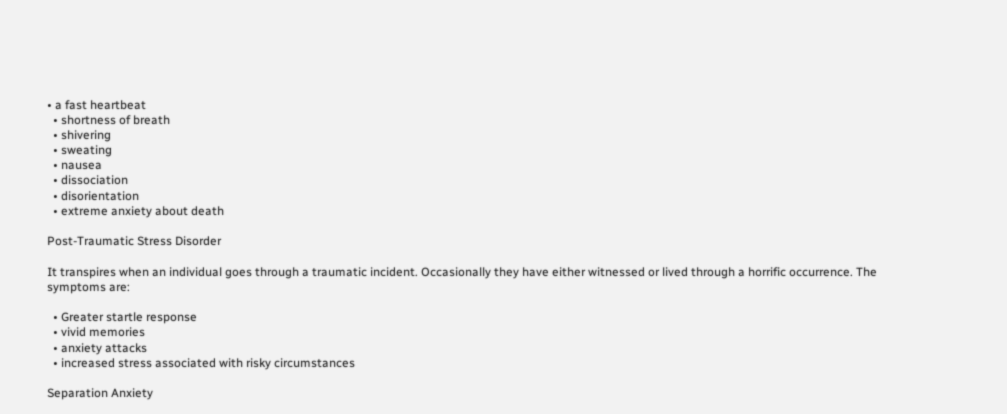• a fast heartbeat
  • shortness of breath
  • shivering
  • sweating
  • nausea
  • dissociation
  • disorientation
  • extreme anxiety about death

Post-Traumatic Stress Disorder

It transpires when an individual goes through a traumatic incident. Occasionally they have either witnessed or lived through a horrific occurrence. The symptoms are:

  • Greater startle response
  • vivid memories
  • anxiety attacks
  • increased stress associated with risky circumstances

Separation Anxiety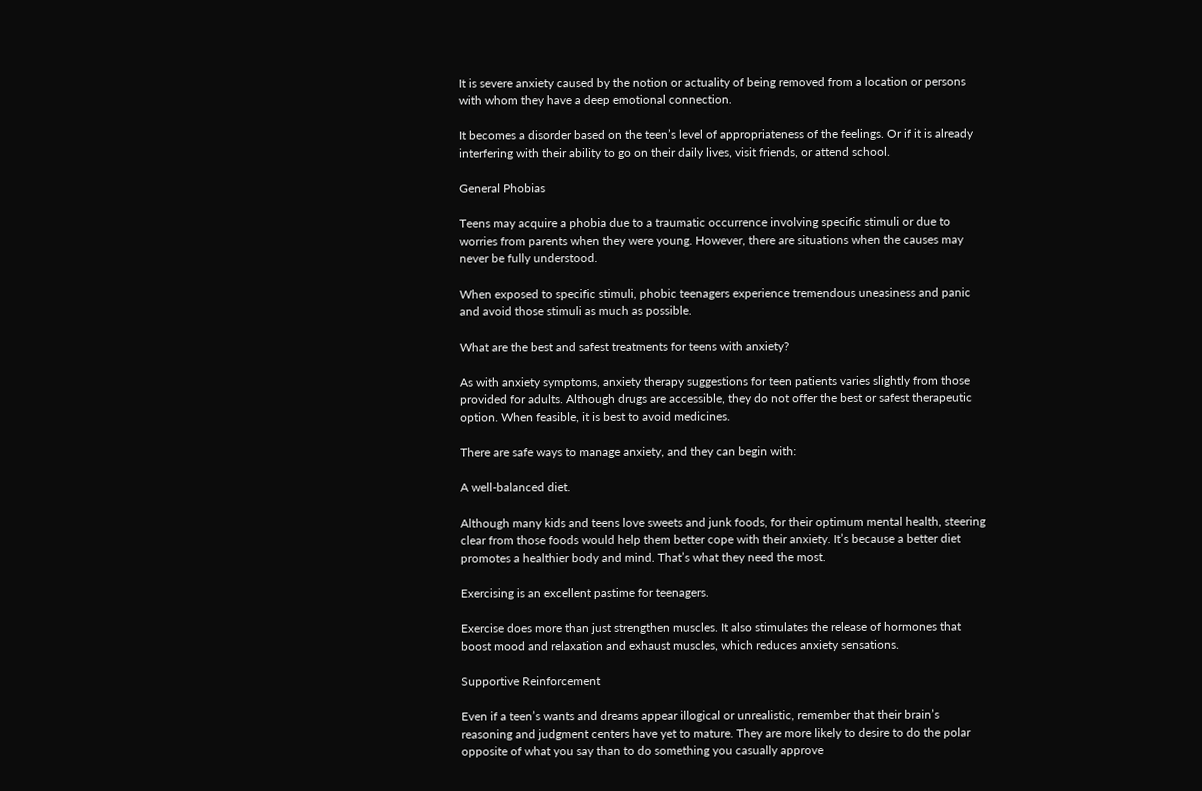It is severe anxiety caused by the notion or actuality of being removed from a location or persons with whom they have a deep emotional connection.

It becomes a disorder based on the teen’s level of appropriateness of the feelings. Or if it is already interfering with their ability to go on their daily lives, visit friends, or attend school.

General Phobias

Teens may acquire a phobia due to a traumatic occurrence involving specific stimuli or due to worries from parents when they were young. However, there are situations when the causes may never be fully understood.

When exposed to specific stimuli, phobic teenagers experience tremendous uneasiness and panic and avoid those stimuli as much as possible.

What are the best and safest treatments for teens with anxiety?

As with anxiety symptoms, anxiety therapy suggestions for teen patients varies slightly from those provided for adults. Although drugs are accessible, they do not offer the best or safest therapeutic option. When feasible, it is best to avoid medicines.

There are safe ways to manage anxiety, and they can begin with:

A well-balanced diet.

Although many kids and teens love sweets and junk foods, for their optimum mental health, steering clear from those foods would help them better cope with their anxiety. It’s because a better diet promotes a healthier body and mind. That’s what they need the most.

Exercising is an excellent pastime for teenagers.

Exercise does more than just strengthen muscles. It also stimulates the release of hormones that boost mood and relaxation and exhaust muscles, which reduces anxiety sensations.

Supportive Reinforcement

Even if a teen’s wants and dreams appear illogical or unrealistic, remember that their brain’s reasoning and judgment centers have yet to mature. They are more likely to desire to do the polar opposite of what you say than to do something you casually approve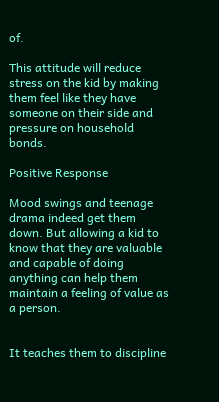of.

This attitude will reduce stress on the kid by making them feel like they have someone on their side and pressure on household bonds.

Positive Response

Mood swings and teenage drama indeed get them down. But allowing a kid to know that they are valuable and capable of doing anything can help them maintain a feeling of value as a person.


It teaches them to discipline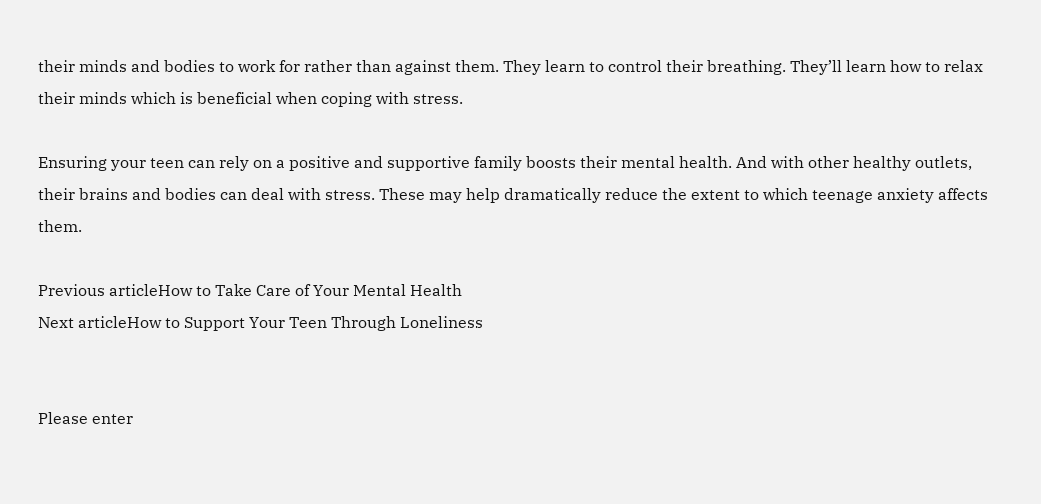their minds and bodies to work for rather than against them. They learn to control their breathing. They’ll learn how to relax their minds which is beneficial when coping with stress.

Ensuring your teen can rely on a positive and supportive family boosts their mental health. And with other healthy outlets, their brains and bodies can deal with stress. These may help dramatically reduce the extent to which teenage anxiety affects them.

Previous articleHow to Take Care of Your Mental Health
Next articleHow to Support Your Teen Through Loneliness


Please enter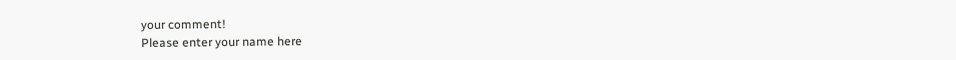your comment!
Please enter your name here